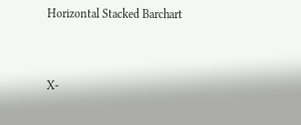Horizontal Stacked Barchart


X-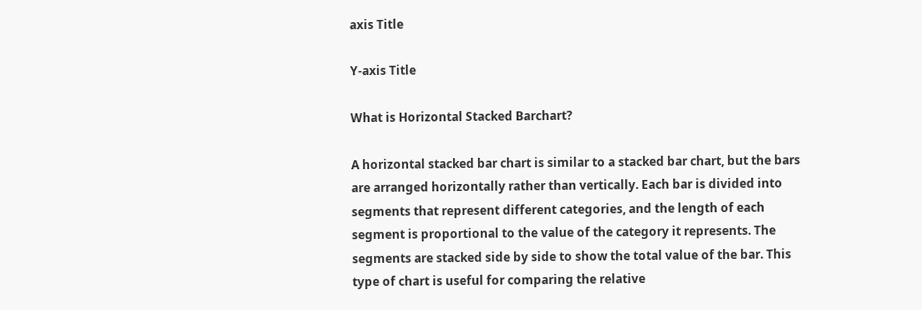axis Title

Y-axis Title

What is Horizontal Stacked Barchart?

A horizontal stacked bar chart is similar to a stacked bar chart, but the bars are arranged horizontally rather than vertically. Each bar is divided into segments that represent different categories, and the length of each segment is proportional to the value of the category it represents. The segments are stacked side by side to show the total value of the bar. This type of chart is useful for comparing the relative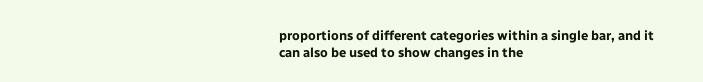proportions of different categories within a single bar, and it can also be used to show changes in the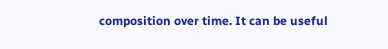composition over time. It can be useful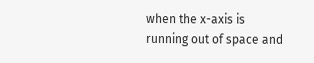when the x-axis is running out of space and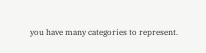you have many categories to represent.